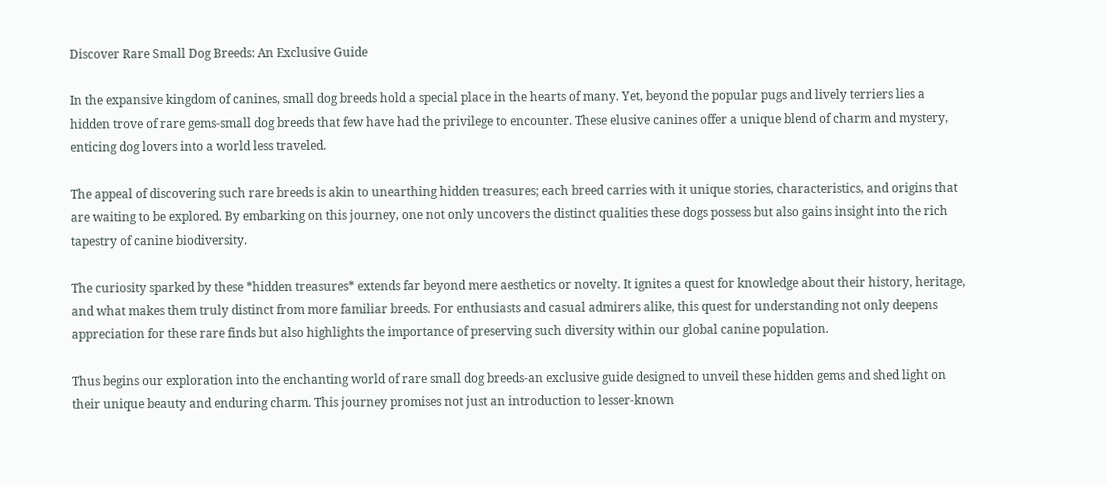Discover Rare Small Dog Breeds: An Exclusive Guide

In the expansive kingdom of canines, small dog breeds hold a special place in the hearts of many. Yet, beyond the popular pugs and lively terriers lies a hidden trove of rare gems-small dog breeds that few have had the privilege to encounter. These elusive canines offer a unique blend of charm and mystery, enticing dog lovers into a world less traveled.

The appeal of discovering such rare breeds is akin to unearthing hidden treasures; each breed carries with it unique stories, characteristics, and origins that are waiting to be explored. By embarking on this journey, one not only uncovers the distinct qualities these dogs possess but also gains insight into the rich tapestry of canine biodiversity.

The curiosity sparked by these *hidden treasures* extends far beyond mere aesthetics or novelty. It ignites a quest for knowledge about their history, heritage, and what makes them truly distinct from more familiar breeds. For enthusiasts and casual admirers alike, this quest for understanding not only deepens appreciation for these rare finds but also highlights the importance of preserving such diversity within our global canine population.

Thus begins our exploration into the enchanting world of rare small dog breeds-an exclusive guide designed to unveil these hidden gems and shed light on their unique beauty and enduring charm. This journey promises not just an introduction to lesser-known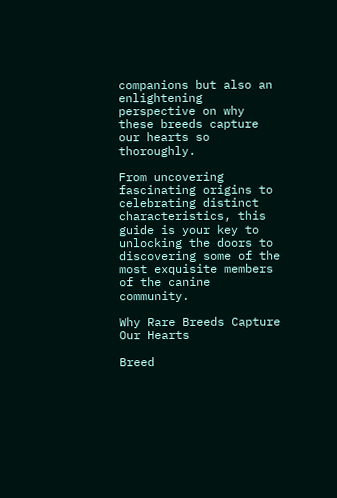companions but also an enlightening perspective on why these breeds capture our hearts so thoroughly.

From uncovering fascinating origins to celebrating distinct characteristics, this guide is your key to unlocking the doors to discovering some of the most exquisite members of the canine community.

Why Rare Breeds Capture Our Hearts

Breed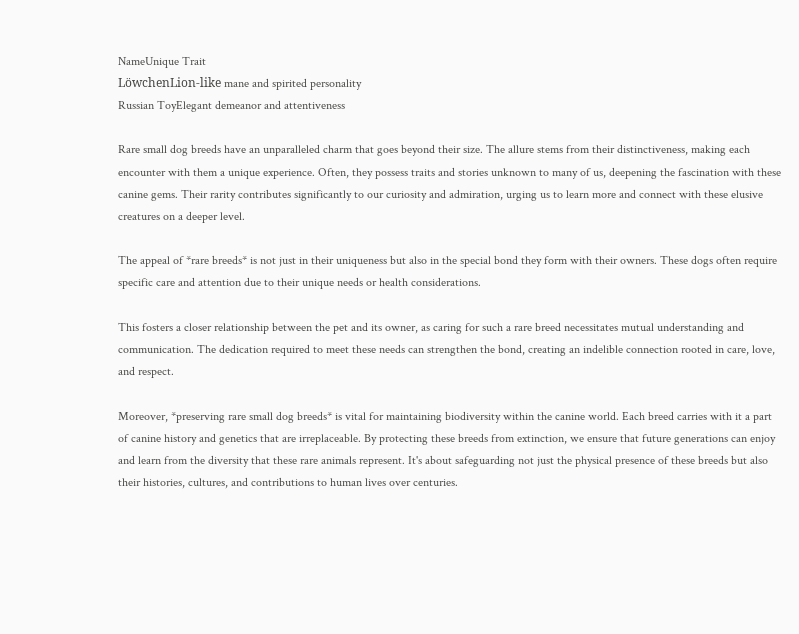NameUnique Trait
LöwchenLion-like mane and spirited personality
Russian ToyElegant demeanor and attentiveness

Rare small dog breeds have an unparalleled charm that goes beyond their size. The allure stems from their distinctiveness, making each encounter with them a unique experience. Often, they possess traits and stories unknown to many of us, deepening the fascination with these canine gems. Their rarity contributes significantly to our curiosity and admiration, urging us to learn more and connect with these elusive creatures on a deeper level.

The appeal of *rare breeds* is not just in their uniqueness but also in the special bond they form with their owners. These dogs often require specific care and attention due to their unique needs or health considerations.

This fosters a closer relationship between the pet and its owner, as caring for such a rare breed necessitates mutual understanding and communication. The dedication required to meet these needs can strengthen the bond, creating an indelible connection rooted in care, love, and respect.

Moreover, *preserving rare small dog breeds* is vital for maintaining biodiversity within the canine world. Each breed carries with it a part of canine history and genetics that are irreplaceable. By protecting these breeds from extinction, we ensure that future generations can enjoy and learn from the diversity that these rare animals represent. It's about safeguarding not just the physical presence of these breeds but also their histories, cultures, and contributions to human lives over centuries.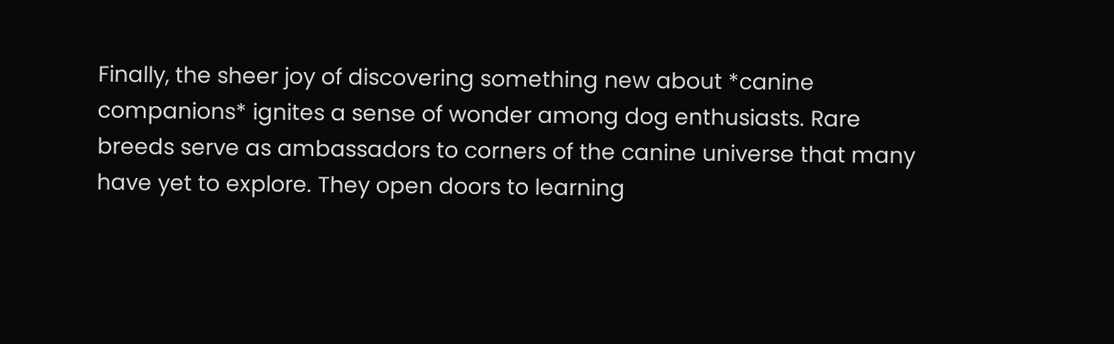Finally, the sheer joy of discovering something new about *canine companions* ignites a sense of wonder among dog enthusiasts. Rare breeds serve as ambassadors to corners of the canine universe that many have yet to explore. They open doors to learning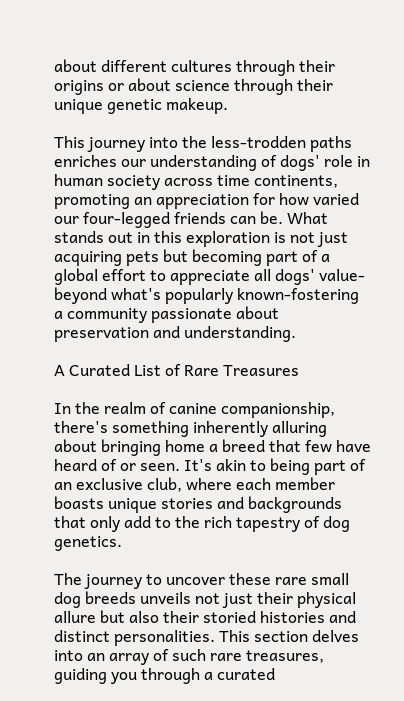about different cultures through their origins or about science through their unique genetic makeup.

This journey into the less-trodden paths enriches our understanding of dogs' role in human society across time continents, promoting an appreciation for how varied our four-legged friends can be. What stands out in this exploration is not just acquiring pets but becoming part of a global effort to appreciate all dogs' value-beyond what's popularly known-fostering a community passionate about preservation and understanding.

A Curated List of Rare Treasures

In the realm of canine companionship, there's something inherently alluring about bringing home a breed that few have heard of or seen. It's akin to being part of an exclusive club, where each member boasts unique stories and backgrounds that only add to the rich tapestry of dog genetics.

The journey to uncover these rare small dog breeds unveils not just their physical allure but also their storied histories and distinct personalities. This section delves into an array of such rare treasures, guiding you through a curated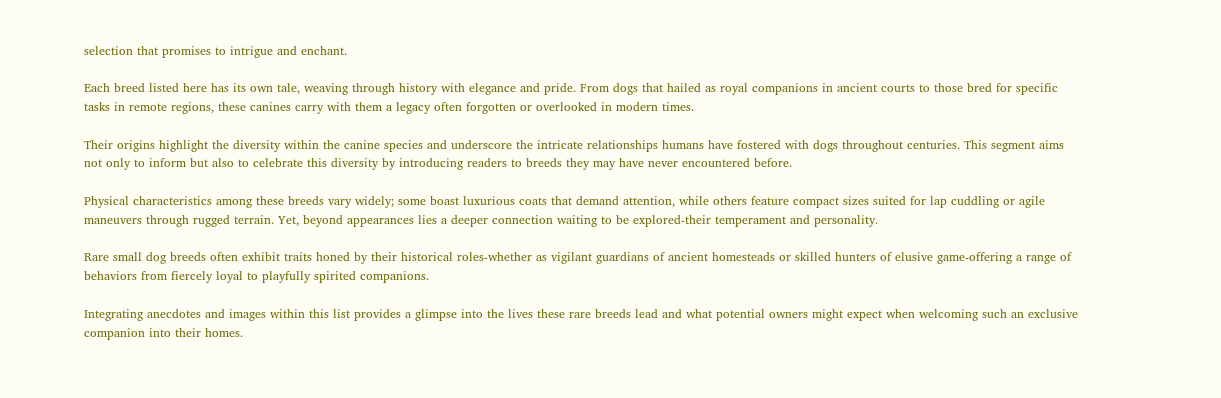selection that promises to intrigue and enchant.

Each breed listed here has its own tale, weaving through history with elegance and pride. From dogs that hailed as royal companions in ancient courts to those bred for specific tasks in remote regions, these canines carry with them a legacy often forgotten or overlooked in modern times.

Their origins highlight the diversity within the canine species and underscore the intricate relationships humans have fostered with dogs throughout centuries. This segment aims not only to inform but also to celebrate this diversity by introducing readers to breeds they may have never encountered before.

Physical characteristics among these breeds vary widely; some boast luxurious coats that demand attention, while others feature compact sizes suited for lap cuddling or agile maneuvers through rugged terrain. Yet, beyond appearances lies a deeper connection waiting to be explored-their temperament and personality.

Rare small dog breeds often exhibit traits honed by their historical roles-whether as vigilant guardians of ancient homesteads or skilled hunters of elusive game-offering a range of behaviors from fiercely loyal to playfully spirited companions.

Integrating anecdotes and images within this list provides a glimpse into the lives these rare breeds lead and what potential owners might expect when welcoming such an exclusive companion into their homes.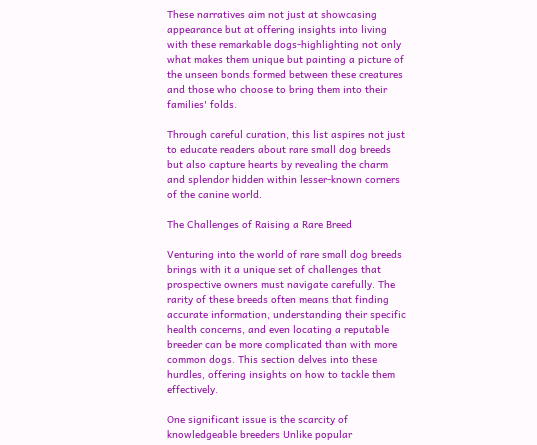These narratives aim not just at showcasing appearance but at offering insights into living with these remarkable dogs-highlighting not only what makes them unique but painting a picture of the unseen bonds formed between these creatures and those who choose to bring them into their families' folds.

Through careful curation, this list aspires not just to educate readers about rare small dog breeds but also capture hearts by revealing the charm and splendor hidden within lesser-known corners of the canine world.

The Challenges of Raising a Rare Breed

Venturing into the world of rare small dog breeds brings with it a unique set of challenges that prospective owners must navigate carefully. The rarity of these breeds often means that finding accurate information, understanding their specific health concerns, and even locating a reputable breeder can be more complicated than with more common dogs. This section delves into these hurdles, offering insights on how to tackle them effectively.

One significant issue is the scarcity of knowledgeable breeders Unlike popular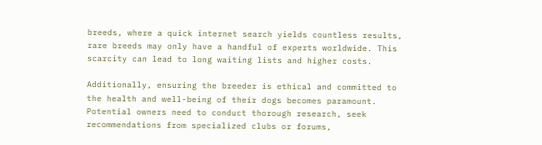breeds, where a quick internet search yields countless results, rare breeds may only have a handful of experts worldwide. This scarcity can lead to long waiting lists and higher costs.

Additionally, ensuring the breeder is ethical and committed to the health and well-being of their dogs becomes paramount. Potential owners need to conduct thorough research, seek recommendations from specialized clubs or forums,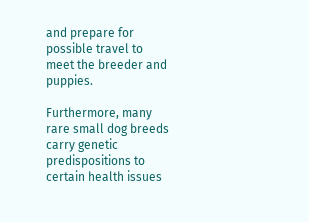and prepare for possible travel to meet the breeder and puppies.

Furthermore, many rare small dog breeds carry genetic predispositions to certain health issues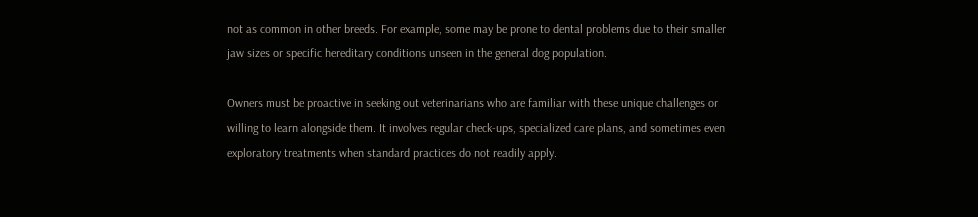not as common in other breeds. For example, some may be prone to dental problems due to their smaller jaw sizes or specific hereditary conditions unseen in the general dog population.

Owners must be proactive in seeking out veterinarians who are familiar with these unique challenges or willing to learn alongside them. It involves regular check-ups, specialized care plans, and sometimes even exploratory treatments when standard practices do not readily apply.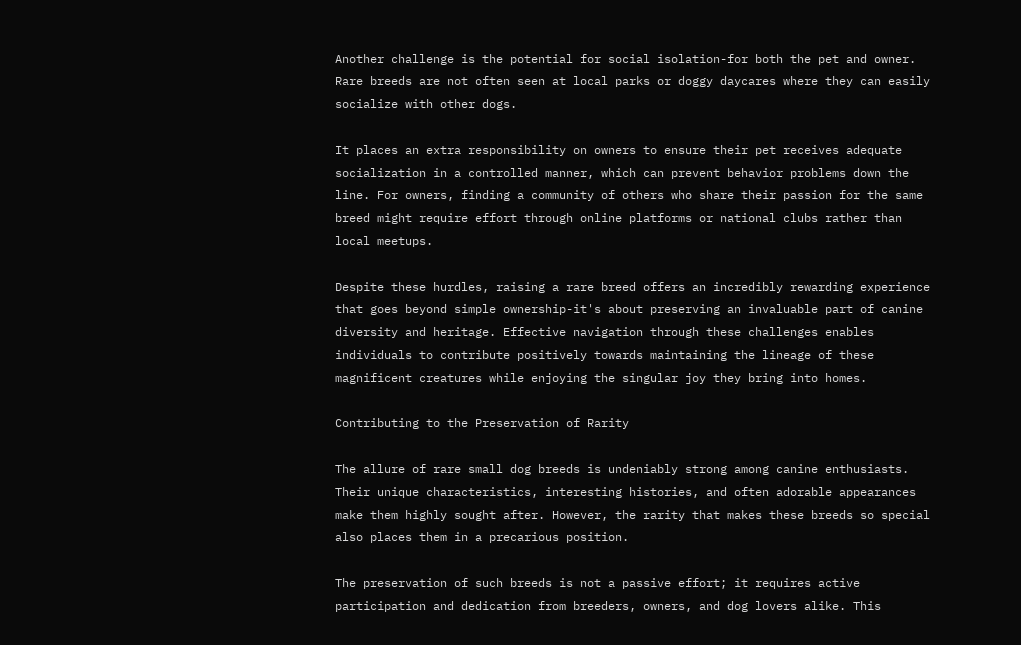Another challenge is the potential for social isolation-for both the pet and owner. Rare breeds are not often seen at local parks or doggy daycares where they can easily socialize with other dogs.

It places an extra responsibility on owners to ensure their pet receives adequate socialization in a controlled manner, which can prevent behavior problems down the line. For owners, finding a community of others who share their passion for the same breed might require effort through online platforms or national clubs rather than local meetups.

Despite these hurdles, raising a rare breed offers an incredibly rewarding experience that goes beyond simple ownership-it's about preserving an invaluable part of canine diversity and heritage. Effective navigation through these challenges enables individuals to contribute positively towards maintaining the lineage of these magnificent creatures while enjoying the singular joy they bring into homes.

Contributing to the Preservation of Rarity

The allure of rare small dog breeds is undeniably strong among canine enthusiasts. Their unique characteristics, interesting histories, and often adorable appearances make them highly sought after. However, the rarity that makes these breeds so special also places them in a precarious position.

The preservation of such breeds is not a passive effort; it requires active participation and dedication from breeders, owners, and dog lovers alike. This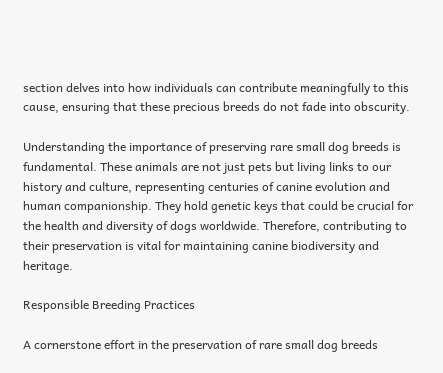section delves into how individuals can contribute meaningfully to this cause, ensuring that these precious breeds do not fade into obscurity.

Understanding the importance of preserving rare small dog breeds is fundamental. These animals are not just pets but living links to our history and culture, representing centuries of canine evolution and human companionship. They hold genetic keys that could be crucial for the health and diversity of dogs worldwide. Therefore, contributing to their preservation is vital for maintaining canine biodiversity and heritage.

Responsible Breeding Practices

A cornerstone effort in the preservation of rare small dog breeds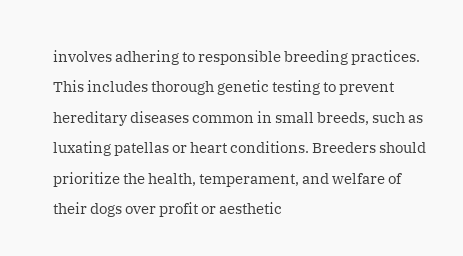involves adhering to responsible breeding practices. This includes thorough genetic testing to prevent hereditary diseases common in small breeds, such as luxating patellas or heart conditions. Breeders should prioritize the health, temperament, and welfare of their dogs over profit or aesthetic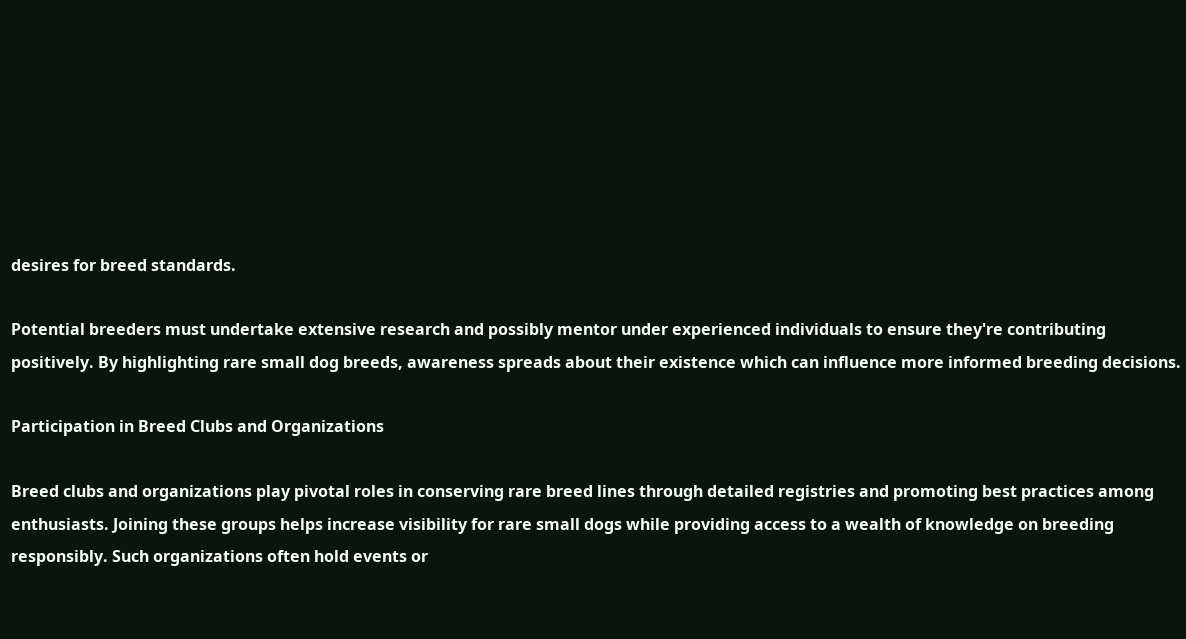desires for breed standards.

Potential breeders must undertake extensive research and possibly mentor under experienced individuals to ensure they're contributing positively. By highlighting rare small dog breeds, awareness spreads about their existence which can influence more informed breeding decisions.

Participation in Breed Clubs and Organizations

Breed clubs and organizations play pivotal roles in conserving rare breed lines through detailed registries and promoting best practices among enthusiasts. Joining these groups helps increase visibility for rare small dogs while providing access to a wealth of knowledge on breeding responsibly. Such organizations often hold events or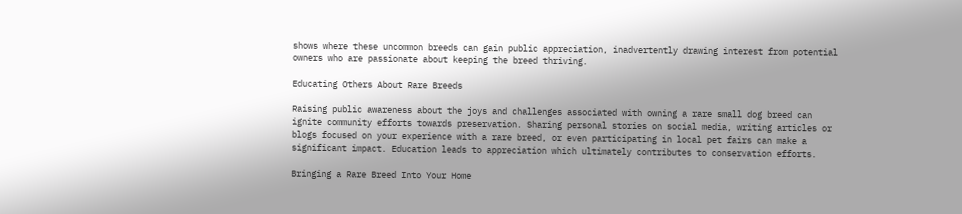shows where these uncommon breeds can gain public appreciation, inadvertently drawing interest from potential owners who are passionate about keeping the breed thriving.

Educating Others About Rare Breeds

Raising public awareness about the joys and challenges associated with owning a rare small dog breed can ignite community efforts towards preservation. Sharing personal stories on social media, writing articles or blogs focused on your experience with a rare breed, or even participating in local pet fairs can make a significant impact. Education leads to appreciation which ultimately contributes to conservation efforts.

Bringing a Rare Breed Into Your Home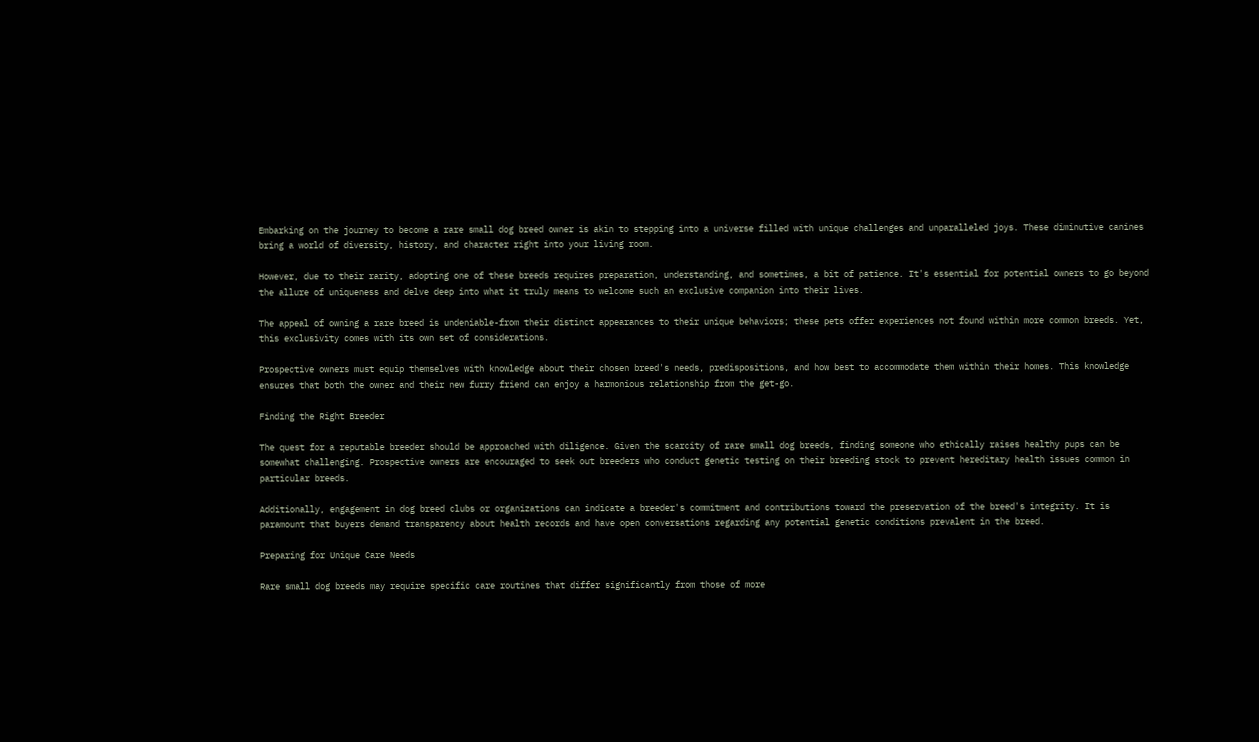Embarking on the journey to become a rare small dog breed owner is akin to stepping into a universe filled with unique challenges and unparalleled joys. These diminutive canines bring a world of diversity, history, and character right into your living room.

However, due to their rarity, adopting one of these breeds requires preparation, understanding, and sometimes, a bit of patience. It's essential for potential owners to go beyond the allure of uniqueness and delve deep into what it truly means to welcome such an exclusive companion into their lives.

The appeal of owning a rare breed is undeniable-from their distinct appearances to their unique behaviors; these pets offer experiences not found within more common breeds. Yet, this exclusivity comes with its own set of considerations.

Prospective owners must equip themselves with knowledge about their chosen breed's needs, predispositions, and how best to accommodate them within their homes. This knowledge ensures that both the owner and their new furry friend can enjoy a harmonious relationship from the get-go.

Finding the Right Breeder

The quest for a reputable breeder should be approached with diligence. Given the scarcity of rare small dog breeds, finding someone who ethically raises healthy pups can be somewhat challenging. Prospective owners are encouraged to seek out breeders who conduct genetic testing on their breeding stock to prevent hereditary health issues common in particular breeds.

Additionally, engagement in dog breed clubs or organizations can indicate a breeder's commitment and contributions toward the preservation of the breed's integrity. It is paramount that buyers demand transparency about health records and have open conversations regarding any potential genetic conditions prevalent in the breed.

Preparing for Unique Care Needs

Rare small dog breeds may require specific care routines that differ significantly from those of more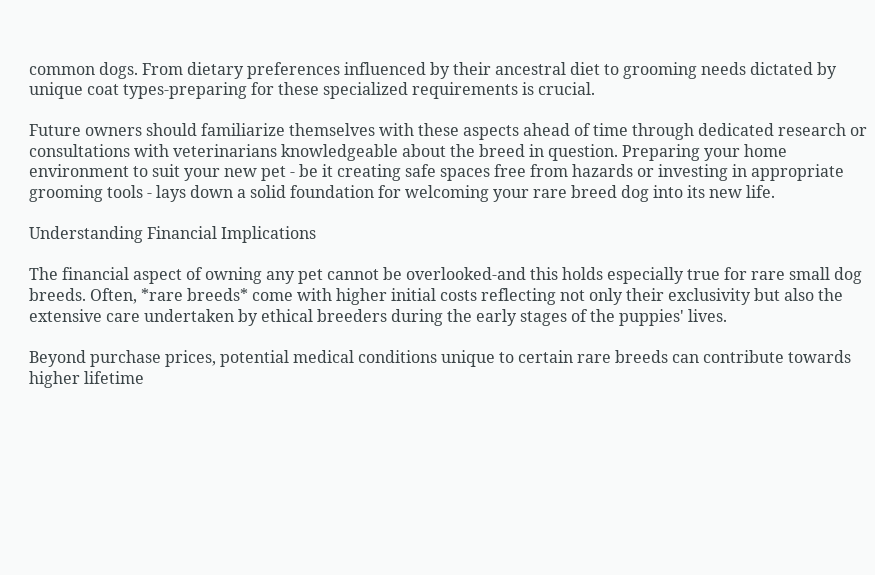common dogs. From dietary preferences influenced by their ancestral diet to grooming needs dictated by unique coat types-preparing for these specialized requirements is crucial.

Future owners should familiarize themselves with these aspects ahead of time through dedicated research or consultations with veterinarians knowledgeable about the breed in question. Preparing your home environment to suit your new pet - be it creating safe spaces free from hazards or investing in appropriate grooming tools - lays down a solid foundation for welcoming your rare breed dog into its new life.

Understanding Financial Implications

The financial aspect of owning any pet cannot be overlooked-and this holds especially true for rare small dog breeds. Often, *rare breeds* come with higher initial costs reflecting not only their exclusivity but also the extensive care undertaken by ethical breeders during the early stages of the puppies' lives.

Beyond purchase prices, potential medical conditions unique to certain rare breeds can contribute towards higher lifetime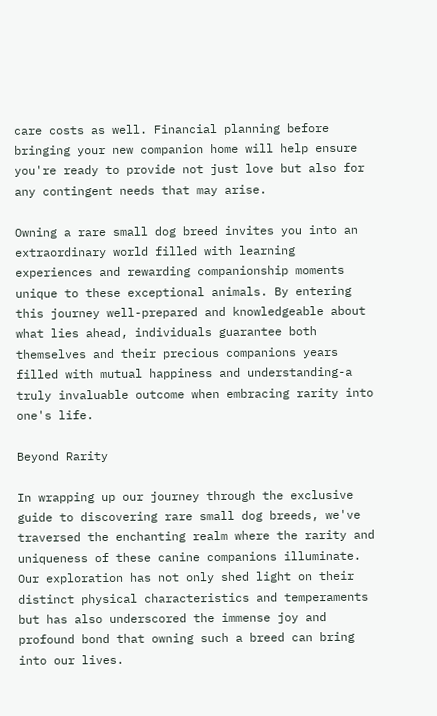care costs as well. Financial planning before bringing your new companion home will help ensure you're ready to provide not just love but also for any contingent needs that may arise.

Owning a rare small dog breed invites you into an extraordinary world filled with learning experiences and rewarding companionship moments unique to these exceptional animals. By entering this journey well-prepared and knowledgeable about what lies ahead, individuals guarantee both themselves and their precious companions years filled with mutual happiness and understanding-a truly invaluable outcome when embracing rarity into one's life.

Beyond Rarity

In wrapping up our journey through the exclusive guide to discovering rare small dog breeds, we've traversed the enchanting realm where the rarity and uniqueness of these canine companions illuminate. Our exploration has not only shed light on their distinct physical characteristics and temperaments but has also underscored the immense joy and profound bond that owning such a breed can bring into our lives.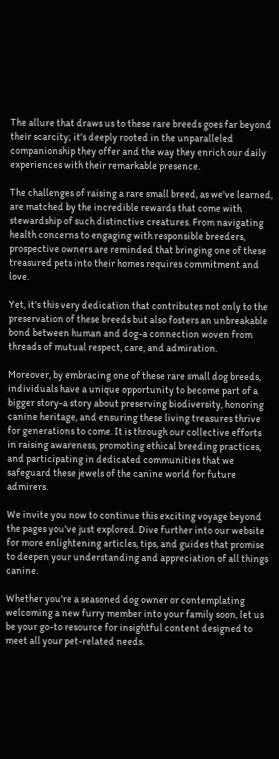The allure that draws us to these rare breeds goes far beyond their scarcity; it's deeply rooted in the unparalleled companionship they offer and the way they enrich our daily experiences with their remarkable presence.

The challenges of raising a rare small breed, as we've learned, are matched by the incredible rewards that come with stewardship of such distinctive creatures. From navigating health concerns to engaging with responsible breeders, prospective owners are reminded that bringing one of these treasured pets into their homes requires commitment and love.

Yet, it's this very dedication that contributes not only to the preservation of these breeds but also fosters an unbreakable bond between human and dog-a connection woven from threads of mutual respect, care, and admiration.

Moreover, by embracing one of these rare small dog breeds, individuals have a unique opportunity to become part of a bigger story-a story about preserving biodiversity, honoring canine heritage, and ensuring these living treasures thrive for generations to come. It is through our collective efforts in raising awareness, promoting ethical breeding practices, and participating in dedicated communities that we safeguard these jewels of the canine world for future admirers.

We invite you now to continue this exciting voyage beyond the pages you've just explored. Dive further into our website for more enlightening articles, tips, and guides that promise to deepen your understanding and appreciation of all things canine.

Whether you're a seasoned dog owner or contemplating welcoming a new furry member into your family soon, let us be your go-to resource for insightful content designed to meet all your pet-related needs.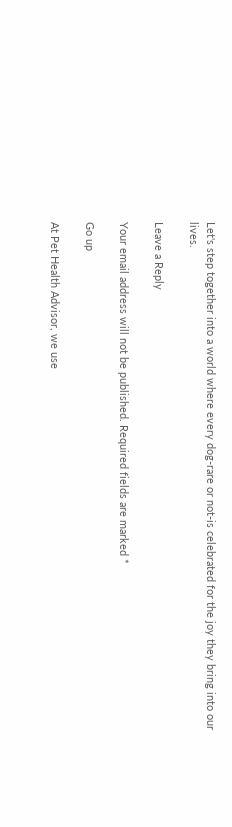Let's step together into a world where every dog-rare or not-is celebrated for the joy they bring into our lives.

Leave a Reply

Your email address will not be published. Required fields are marked *

Go up

At Pet Health Advisor, we use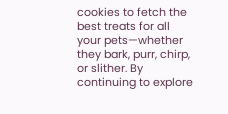cookies to fetch the best treats for all your pets—whether they bark, purr, chirp, or slither. By continuing to explore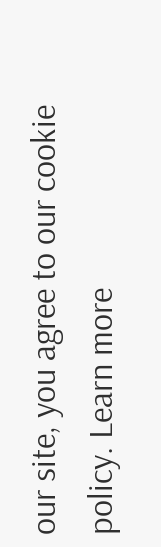our site, you agree to our cookie policy. Learn more